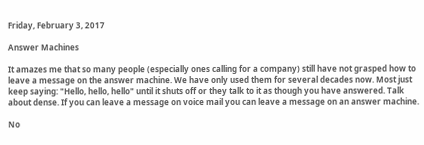Friday, February 3, 2017

Answer Machines

It amazes me that so many people (especially ones calling for a company) still have not grasped how to leave a message on the answer machine. We have only used them for several decades now. Most just keep saying: "Hello, hello, hello" until it shuts off or they talk to it as though you have answered. Talk about dense. If you can leave a message on voice mail you can leave a message on an answer machine.

No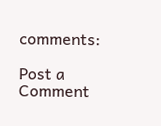comments:

Post a Comment